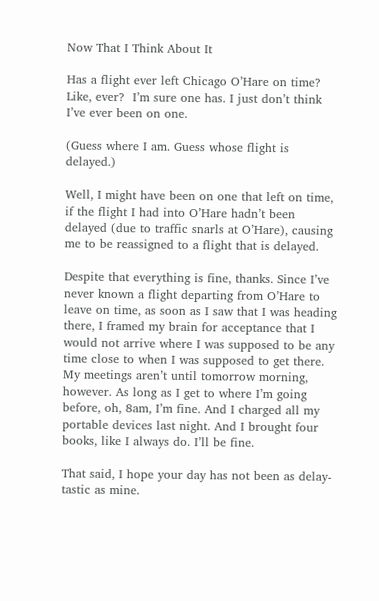Now That I Think About It

Has a flight ever left Chicago O’Hare on time? Like, ever?  I’m sure one has. I just don’t think I’ve ever been on one.

(Guess where I am. Guess whose flight is delayed.)

Well, I might have been on one that left on time, if the flight I had into O’Hare hadn’t been delayed (due to traffic snarls at O’Hare), causing me to be reassigned to a flight that is delayed.

Despite that everything is fine, thanks. Since I’ve never known a flight departing from O’Hare to leave on time, as soon as I saw that I was heading there, I framed my brain for acceptance that I would not arrive where I was supposed to be any time close to when I was supposed to get there. My meetings aren’t until tomorrow morning, however. As long as I get to where I’m going before, oh, 8am, I’m fine. And I charged all my portable devices last night. And I brought four books, like I always do. I’ll be fine.

That said, I hope your day has not been as delay-tastic as mine.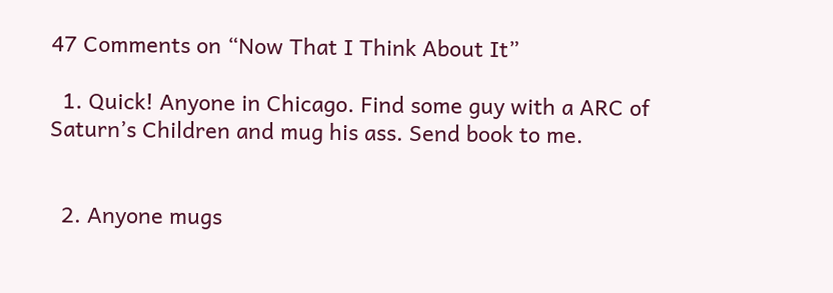47 Comments on “Now That I Think About It”

  1. Quick! Anyone in Chicago. Find some guy with a ARC of Saturn’s Children and mug his ass. Send book to me.


  2. Anyone mugs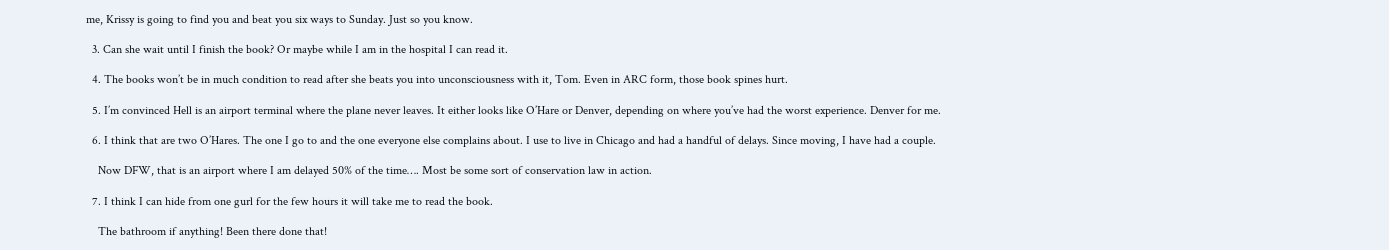me, Krissy is going to find you and beat you six ways to Sunday. Just so you know.

  3. Can she wait until I finish the book? Or maybe while I am in the hospital I can read it.

  4. The books won’t be in much condition to read after she beats you into unconsciousness with it, Tom. Even in ARC form, those book spines hurt.

  5. I’m convinced Hell is an airport terminal where the plane never leaves. It either looks like O’Hare or Denver, depending on where you’ve had the worst experience. Denver for me.

  6. I think that are two O’Hares. The one I go to and the one everyone else complains about. I use to live in Chicago and had a handful of delays. Since moving, I have had a couple.

    Now DFW, that is an airport where I am delayed 50% of the time…. Most be some sort of conservation law in action.

  7. I think I can hide from one gurl for the few hours it will take me to read the book.

    The bathroom if anything! Been there done that!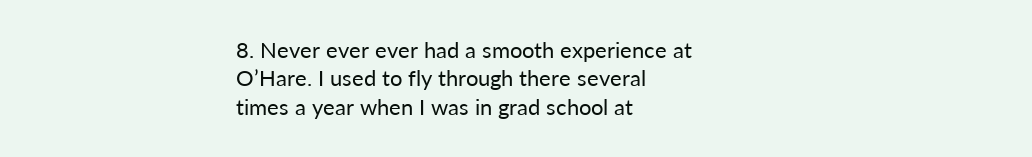8. Never ever ever had a smooth experience at O’Hare. I used to fly through there several times a year when I was in grad school at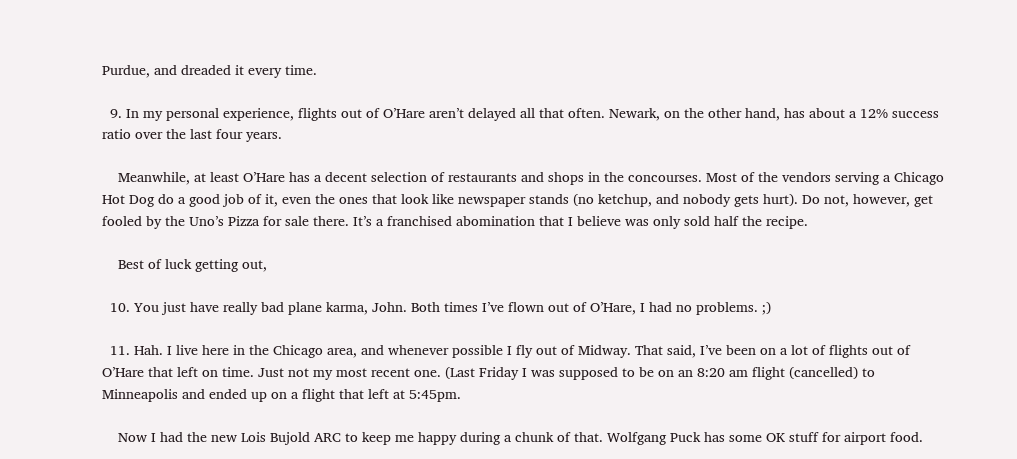Purdue, and dreaded it every time.

  9. In my personal experience, flights out of O’Hare aren’t delayed all that often. Newark, on the other hand, has about a 12% success ratio over the last four years.

    Meanwhile, at least O’Hare has a decent selection of restaurants and shops in the concourses. Most of the vendors serving a Chicago Hot Dog do a good job of it, even the ones that look like newspaper stands (no ketchup, and nobody gets hurt). Do not, however, get fooled by the Uno’s Pizza for sale there. It’s a franchised abomination that I believe was only sold half the recipe.

    Best of luck getting out,

  10. You just have really bad plane karma, John. Both times I’ve flown out of O’Hare, I had no problems. ;)

  11. Hah. I live here in the Chicago area, and whenever possible I fly out of Midway. That said, I’ve been on a lot of flights out of O’Hare that left on time. Just not my most recent one. (Last Friday I was supposed to be on an 8:20 am flight (cancelled) to Minneapolis and ended up on a flight that left at 5:45pm.

    Now I had the new Lois Bujold ARC to keep me happy during a chunk of that. Wolfgang Puck has some OK stuff for airport food.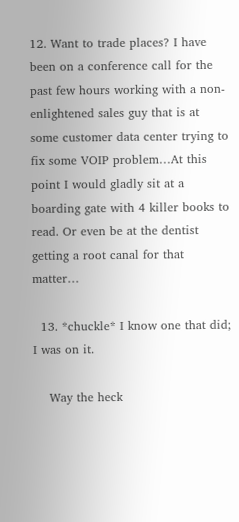12. Want to trade places? I have been on a conference call for the past few hours working with a non-enlightened sales guy that is at some customer data center trying to fix some VOIP problem…At this point I would gladly sit at a boarding gate with 4 killer books to read. Or even be at the dentist getting a root canal for that matter…

  13. *chuckle* I know one that did; I was on it.

    Way the heck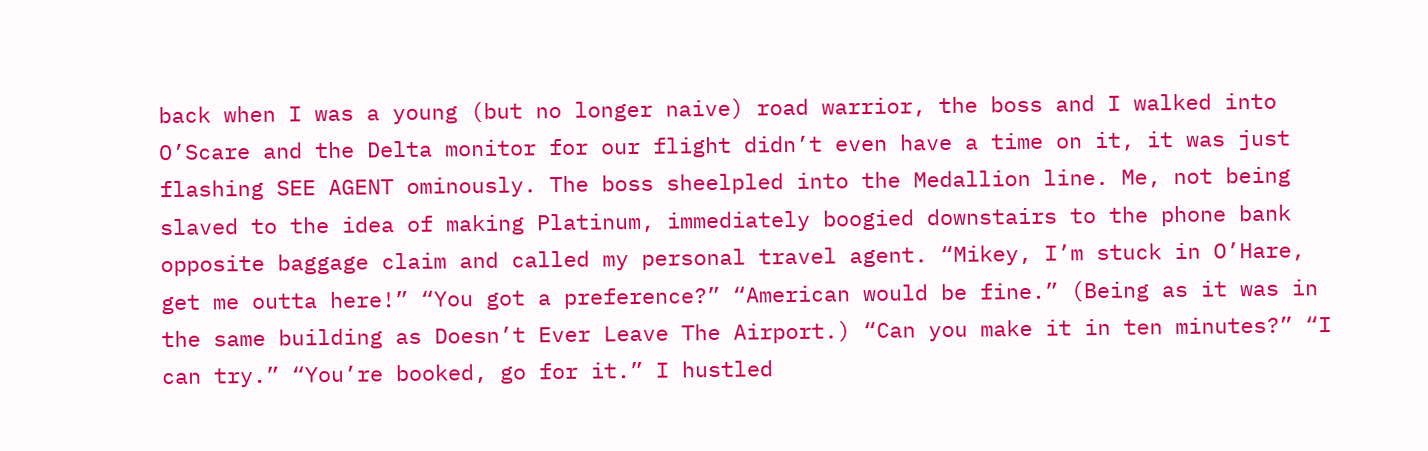back when I was a young (but no longer naive) road warrior, the boss and I walked into O’Scare and the Delta monitor for our flight didn’t even have a time on it, it was just flashing SEE AGENT ominously. The boss sheelpled into the Medallion line. Me, not being slaved to the idea of making Platinum, immediately boogied downstairs to the phone bank opposite baggage claim and called my personal travel agent. “Mikey, I’m stuck in O’Hare, get me outta here!” “You got a preference?” “American would be fine.” (Being as it was in the same building as Doesn’t Ever Leave The Airport.) “Can you make it in ten minutes?” “I can try.” “You’re booked, go for it.” I hustled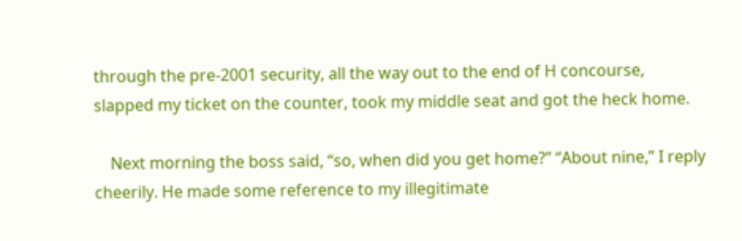through the pre-2001 security, all the way out to the end of H concourse, slapped my ticket on the counter, took my middle seat and got the heck home.

    Next morning the boss said, “so, when did you get home?” “About nine,” I reply cheerily. He made some reference to my illegitimate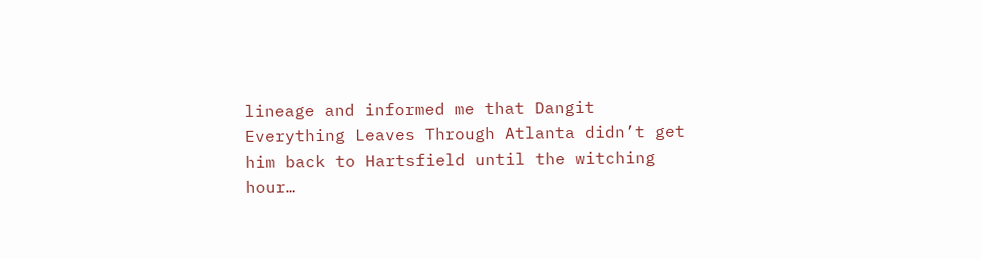lineage and informed me that Dangit Everything Leaves Through Atlanta didn’t get him back to Hartsfield until the witching hour…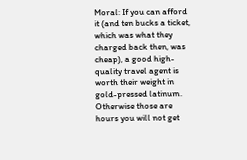Moral: If you can afford it (and ten bucks a ticket, which was what they charged back then, was cheap), a good high-quality travel agent is worth their weight in gold-pressed latinum. Otherwise those are hours you will not get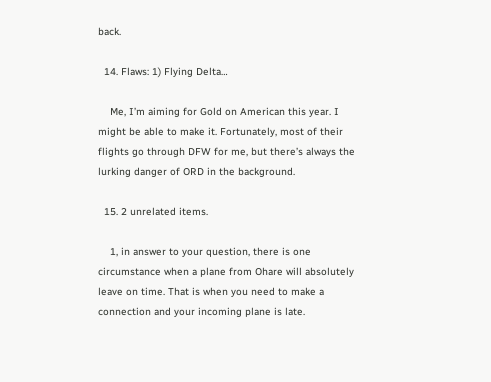back.

  14. Flaws: 1) Flying Delta…

    Me, I’m aiming for Gold on American this year. I might be able to make it. Fortunately, most of their flights go through DFW for me, but there’s always the lurking danger of ORD in the background.

  15. 2 unrelated items.

    1, in answer to your question, there is one circumstance when a plane from Ohare will absolutely leave on time. That is when you need to make a connection and your incoming plane is late.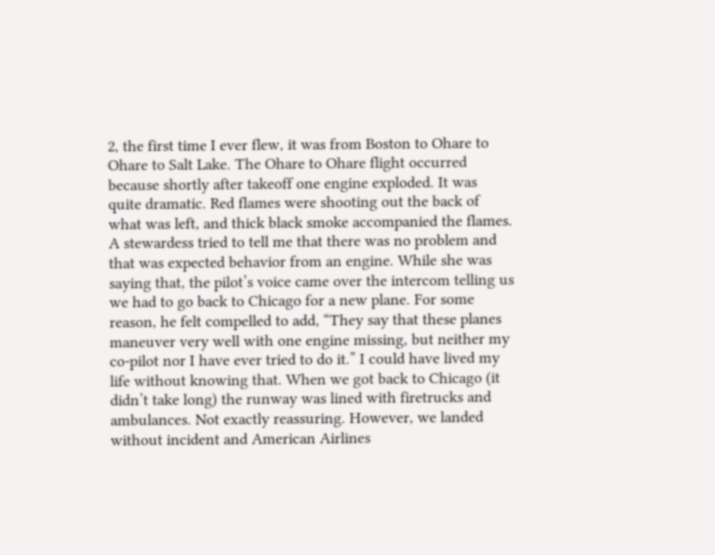2, the first time I ever flew, it was from Boston to Ohare to Ohare to Salt Lake. The Ohare to Ohare flight occurred because shortly after takeoff one engine exploded. It was quite dramatic. Red flames were shooting out the back of what was left, and thick black smoke accompanied the flames. A stewardess tried to tell me that there was no problem and that was expected behavior from an engine. While she was saying that, the pilot’s voice came over the intercom telling us we had to go back to Chicago for a new plane. For some reason, he felt compelled to add, “They say that these planes maneuver very well with one engine missing, but neither my co-pilot nor I have ever tried to do it.” I could have lived my life without knowing that. When we got back to Chicago (it didn’t take long) the runway was lined with firetrucks and ambulances. Not exactly reassuring. However, we landed without incident and American Airlines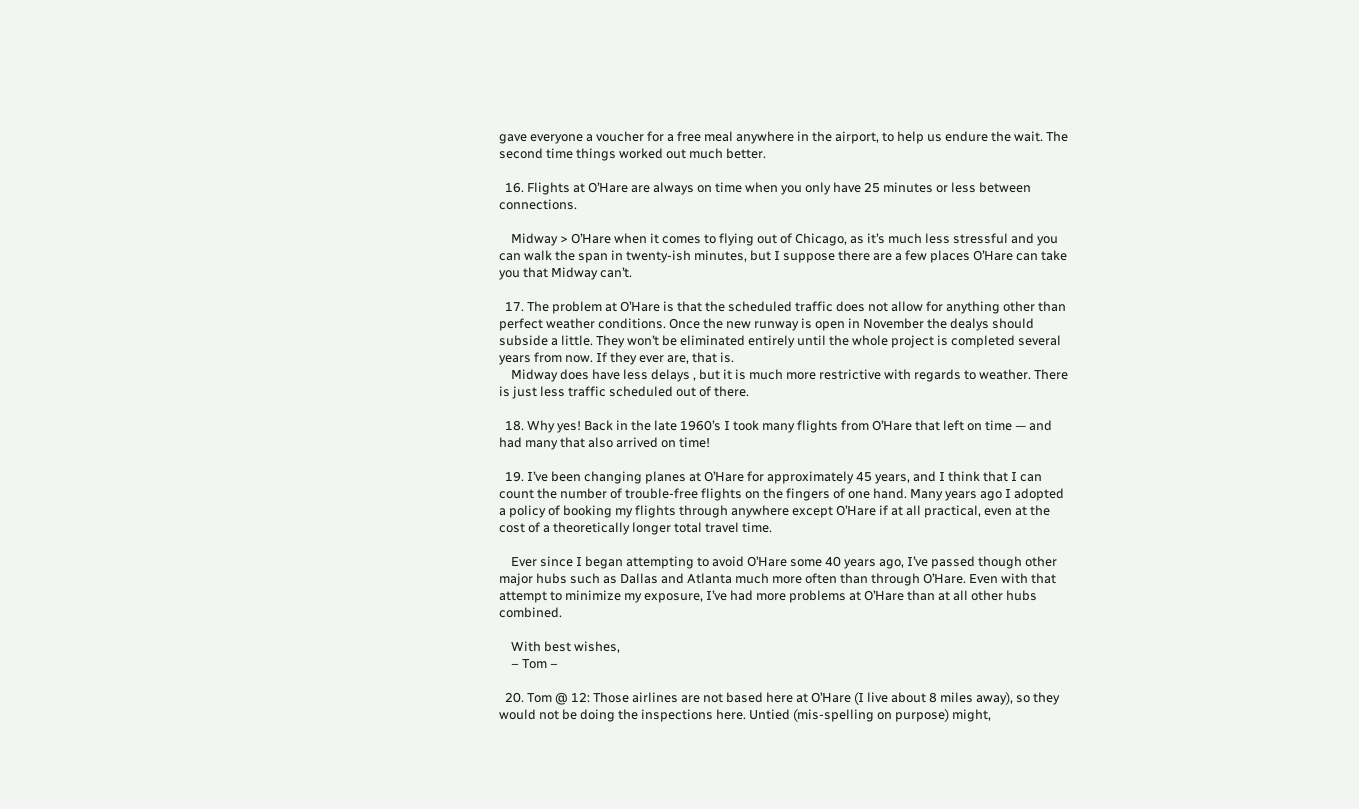gave everyone a voucher for a free meal anywhere in the airport, to help us endure the wait. The second time things worked out much better.

  16. Flights at O’Hare are always on time when you only have 25 minutes or less between connections.

    Midway > O’Hare when it comes to flying out of Chicago, as it’s much less stressful and you can walk the span in twenty-ish minutes, but I suppose there are a few places O’Hare can take you that Midway can’t.

  17. The problem at O’Hare is that the scheduled traffic does not allow for anything other than perfect weather conditions. Once the new runway is open in November the dealys should subside a little. They won’t be eliminated entirely until the whole project is completed several years from now. If they ever are, that is.
    Midway does have less delays , but it is much more restrictive with regards to weather. There is just less traffic scheduled out of there.

  18. Why yes! Back in the late 1960’s I took many flights from O’Hare that left on time — and had many that also arrived on time!

  19. I’ve been changing planes at O’Hare for approximately 45 years, and I think that I can count the number of trouble-free flights on the fingers of one hand. Many years ago I adopted a policy of booking my flights through anywhere except O’Hare if at all practical, even at the cost of a theoretically longer total travel time.

    Ever since I began attempting to avoid O’Hare some 40 years ago, I’ve passed though other major hubs such as Dallas and Atlanta much more often than through O’Hare. Even with that attempt to minimize my exposure, I’ve had more problems at O’Hare than at all other hubs combined.

    With best wishes,
    – Tom –

  20. Tom @ 12: Those airlines are not based here at O’Hare (I live about 8 miles away), so they would not be doing the inspections here. Untied (mis-spelling on purpose) might,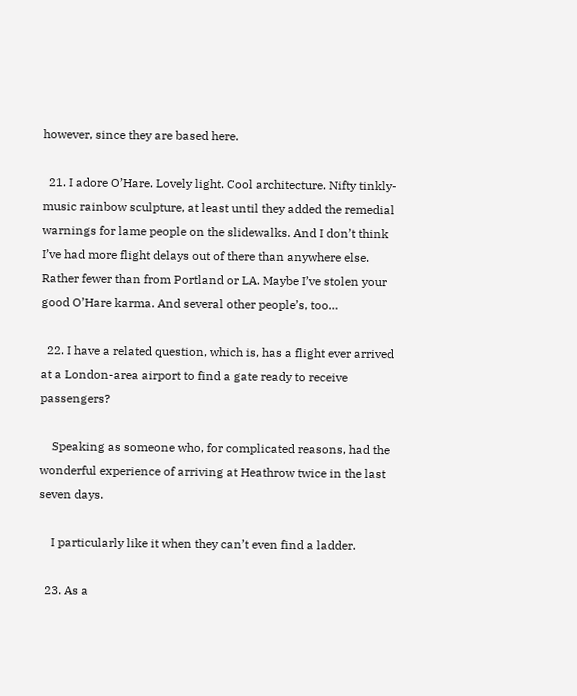however, since they are based here.

  21. I adore O’Hare. Lovely light. Cool architecture. Nifty tinkly-music rainbow sculpture, at least until they added the remedial warnings for lame people on the slidewalks. And I don’t think I’ve had more flight delays out of there than anywhere else. Rather fewer than from Portland or LA. Maybe I’ve stolen your good O’Hare karma. And several other people’s, too…

  22. I have a related question, which is, has a flight ever arrived at a London-area airport to find a gate ready to receive passengers?

    Speaking as someone who, for complicated reasons, had the wonderful experience of arriving at Heathrow twice in the last seven days.

    I particularly like it when they can’t even find a ladder.

  23. As a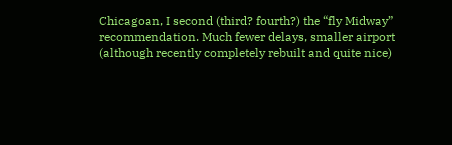Chicagoan, I second (third? fourth?) the “fly Midway” recommendation. Much fewer delays, smaller airport (although recently completely rebuilt and quite nice)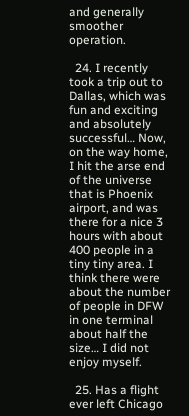and generally smoother operation.

  24. I recently took a trip out to Dallas, which was fun and exciting and absolutely successful… Now, on the way home, I hit the arse end of the universe that is Phoenix airport, and was there for a nice 3 hours with about 400 people in a tiny tiny area. I think there were about the number of people in DFW in one terminal about half the size… I did not enjoy myself.

  25. Has a flight ever left Chicago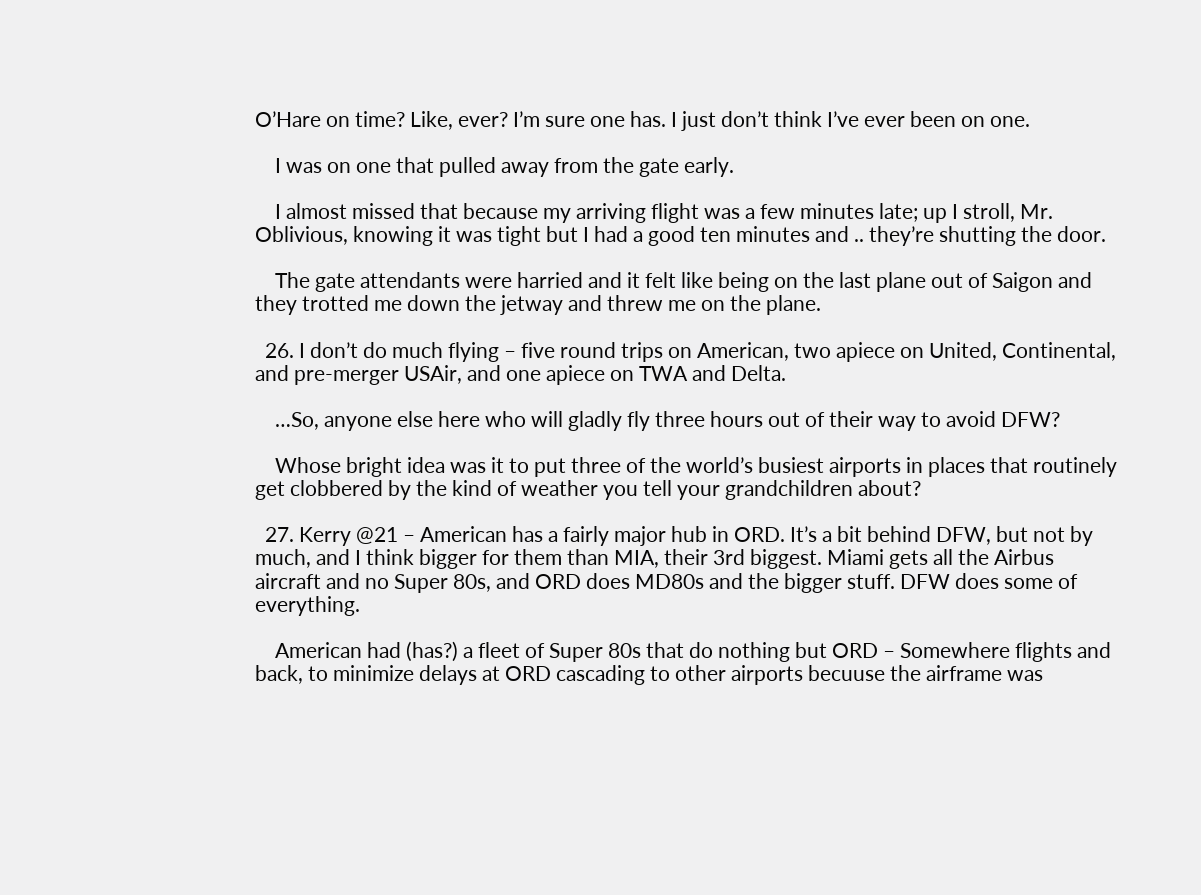O’Hare on time? Like, ever? I’m sure one has. I just don’t think I’ve ever been on one.

    I was on one that pulled away from the gate early.

    I almost missed that because my arriving flight was a few minutes late; up I stroll, Mr. Oblivious, knowing it was tight but I had a good ten minutes and .. they’re shutting the door.

    The gate attendants were harried and it felt like being on the last plane out of Saigon and they trotted me down the jetway and threw me on the plane.

  26. I don’t do much flying – five round trips on American, two apiece on United, Continental, and pre-merger USAir, and one apiece on TWA and Delta.

    …So, anyone else here who will gladly fly three hours out of their way to avoid DFW?

    Whose bright idea was it to put three of the world’s busiest airports in places that routinely get clobbered by the kind of weather you tell your grandchildren about?

  27. Kerry @21 – American has a fairly major hub in ORD. It’s a bit behind DFW, but not by much, and I think bigger for them than MIA, their 3rd biggest. Miami gets all the Airbus aircraft and no Super 80s, and ORD does MD80s and the bigger stuff. DFW does some of everything.

    American had (has?) a fleet of Super 80s that do nothing but ORD – Somewhere flights and back, to minimize delays at ORD cascading to other airports becuuse the airframe was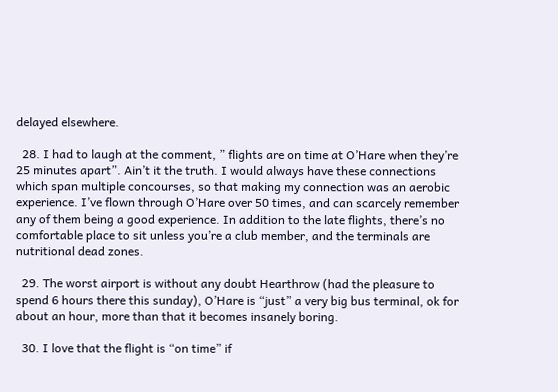delayed elsewhere.

  28. I had to laugh at the comment, ” flights are on time at O’Hare when they’re 25 minutes apart”. Ain’t it the truth. I would always have these connections which span multiple concourses, so that making my connection was an aerobic experience. I’ve flown through O’Hare over 50 times, and can scarcely remember any of them being a good experience. In addition to the late flights, there’s no comfortable place to sit unless you’re a club member, and the terminals are nutritional dead zones.

  29. The worst airport is without any doubt Hearthrow (had the pleasure to spend 6 hours there this sunday), O’Hare is “just” a very big bus terminal, ok for about an hour, more than that it becomes insanely boring.

  30. I love that the flight is “on time” if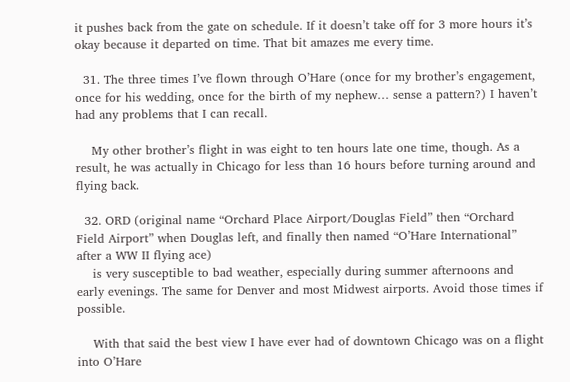it pushes back from the gate on schedule. If it doesn’t take off for 3 more hours it’s okay because it departed on time. That bit amazes me every time.

  31. The three times I’ve flown through O’Hare (once for my brother’s engagement, once for his wedding, once for the birth of my nephew… sense a pattern?) I haven’t had any problems that I can recall.

    My other brother’s flight in was eight to ten hours late one time, though. As a result, he was actually in Chicago for less than 16 hours before turning around and flying back.

  32. ORD (original name “Orchard Place Airport/Douglas Field” then “Orchard Field Airport” when Douglas left, and finally then named “O’Hare International” after a WW II flying ace)
    is very susceptible to bad weather, especially during summer afternoons and early evenings. The same for Denver and most Midwest airports. Avoid those times if possible.

    With that said the best view I have ever had of downtown Chicago was on a flight into O’Hare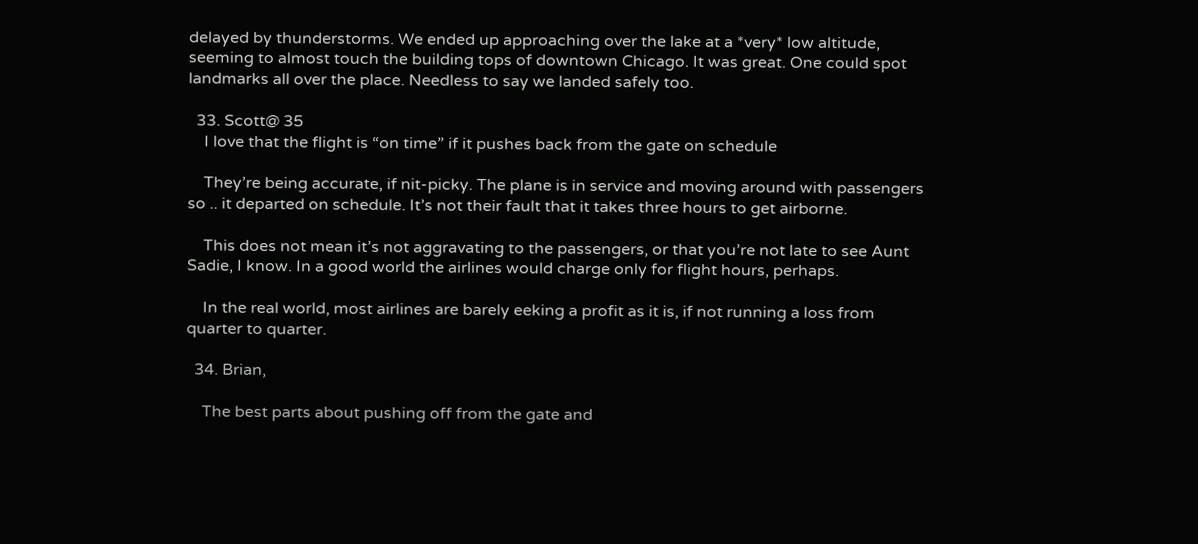delayed by thunderstorms. We ended up approaching over the lake at a *very* low altitude, seeming to almost touch the building tops of downtown Chicago. It was great. One could spot landmarks all over the place. Needless to say we landed safely too.

  33. Scott@ 35
    I love that the flight is “on time” if it pushes back from the gate on schedule

    They’re being accurate, if nit-picky. The plane is in service and moving around with passengers so .. it departed on schedule. It’s not their fault that it takes three hours to get airborne.

    This does not mean it’s not aggravating to the passengers, or that you’re not late to see Aunt Sadie, I know. In a good world the airlines would charge only for flight hours, perhaps.

    In the real world, most airlines are barely eeking a profit as it is, if not running a loss from quarter to quarter.

  34. Brian,

    The best parts about pushing off from the gate and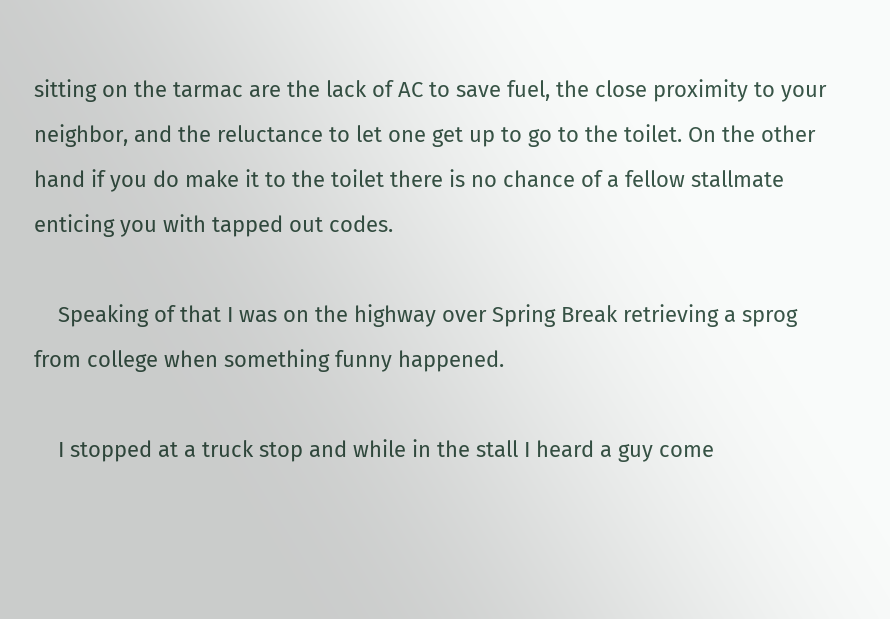sitting on the tarmac are the lack of AC to save fuel, the close proximity to your neighbor, and the reluctance to let one get up to go to the toilet. On the other hand if you do make it to the toilet there is no chance of a fellow stallmate enticing you with tapped out codes.

    Speaking of that I was on the highway over Spring Break retrieving a sprog from college when something funny happened.

    I stopped at a truck stop and while in the stall I heard a guy come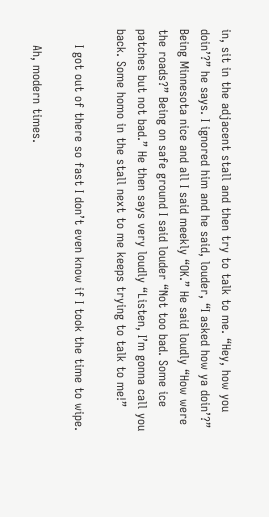in, sit in the adjacent stall and then try to talk to me. “Hey, how you doin’?” he says. I ignored him and he said, louder, “I asked how ya doin’?” Being Minnesota nice and all I said meekly “OK.” He said loudly “How were the roads?” Being on safe ground I said louder “Not too bad. Some ice patches but not bad.” He then says very loudly “Listen, I’m gonna call you back. Some homo in the stall next to me keeps trying to talk to me!”

    I got out of there so fast I don’t even know if I took the time to wipe.

    Ah, modern times.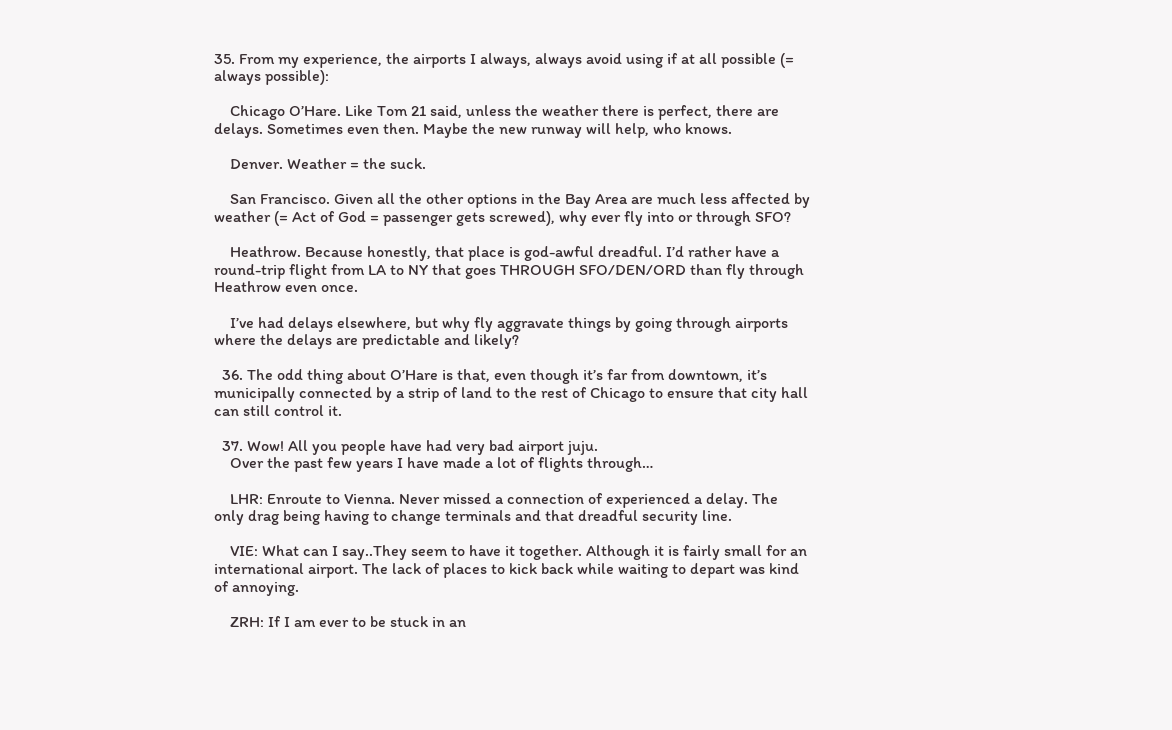35. From my experience, the airports I always, always avoid using if at all possible (= always possible):

    Chicago O’Hare. Like Tom 21 said, unless the weather there is perfect, there are delays. Sometimes even then. Maybe the new runway will help, who knows.

    Denver. Weather = the suck.

    San Francisco. Given all the other options in the Bay Area are much less affected by weather (= Act of God = passenger gets screwed), why ever fly into or through SFO?

    Heathrow. Because honestly, that place is god-awful dreadful. I’d rather have a round-trip flight from LA to NY that goes THROUGH SFO/DEN/ORD than fly through Heathrow even once.

    I’ve had delays elsewhere, but why fly aggravate things by going through airports where the delays are predictable and likely?

  36. The odd thing about O’Hare is that, even though it’s far from downtown, it’s municipally connected by a strip of land to the rest of Chicago to ensure that city hall can still control it.

  37. Wow! All you people have had very bad airport juju.
    Over the past few years I have made a lot of flights through…

    LHR: Enroute to Vienna. Never missed a connection of experienced a delay. The only drag being having to change terminals and that dreadful security line.

    VIE: What can I say..They seem to have it together. Although it is fairly small for an international airport. The lack of places to kick back while waiting to depart was kind of annoying.

    ZRH: If I am ever to be stuck in an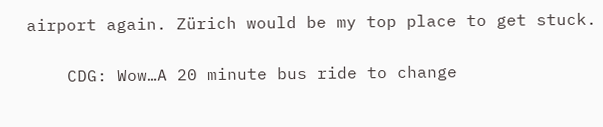airport again. Zürich would be my top place to get stuck.

    CDG: Wow…A 20 minute bus ride to change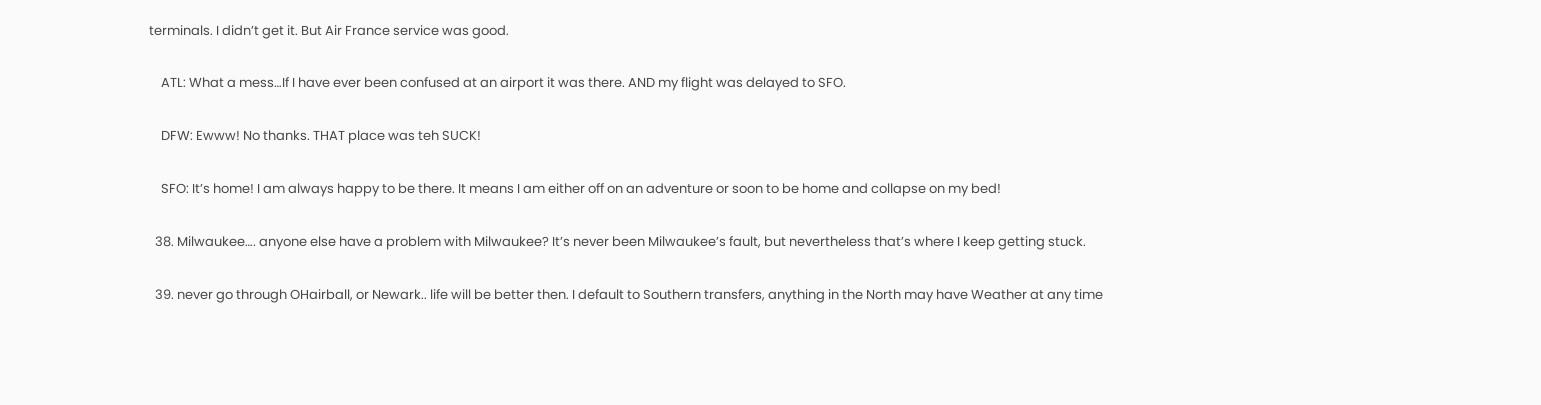terminals. I didn’t get it. But Air France service was good.

    ATL: What a mess…If I have ever been confused at an airport it was there. AND my flight was delayed to SFO.

    DFW: Ewww! No thanks. THAT place was teh SUCK!

    SFO: It’s home! I am always happy to be there. It means I am either off on an adventure or soon to be home and collapse on my bed!

  38. Milwaukee…. anyone else have a problem with Milwaukee? It’s never been Milwaukee’s fault, but nevertheless that’s where I keep getting stuck.

  39. never go through OHairball, or Newark.. life will be better then. I default to Southern transfers, anything in the North may have Weather at any time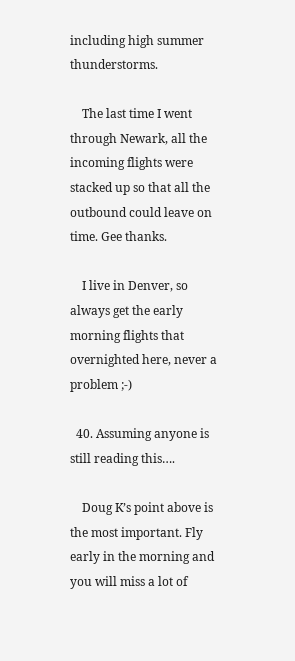including high summer thunderstorms.

    The last time I went through Newark, all the incoming flights were stacked up so that all the outbound could leave on time. Gee thanks.

    I live in Denver, so always get the early morning flights that overnighted here, never a problem ;-)

  40. Assuming anyone is still reading this….

    Doug K’s point above is the most important. Fly early in the morning and you will miss a lot of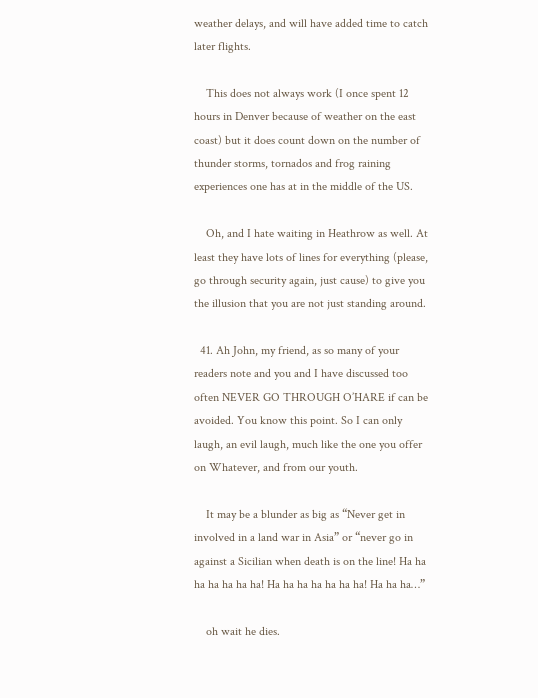weather delays, and will have added time to catch later flights.

    This does not always work (I once spent 12 hours in Denver because of weather on the east coast) but it does count down on the number of thunder storms, tornados and frog raining experiences one has at in the middle of the US.

    Oh, and I hate waiting in Heathrow as well. At least they have lots of lines for everything (please, go through security again, just cause) to give you the illusion that you are not just standing around.

  41. Ah John, my friend, as so many of your readers note and you and I have discussed too often NEVER GO THROUGH O’HARE if can be avoided. You know this point. So I can only laugh, an evil laugh, much like the one you offer on Whatever, and from our youth.

    It may be a blunder as big as “Never get in involved in a land war in Asia” or “never go in against a Sicilian when death is on the line! Ha ha ha ha ha ha ha! Ha ha ha ha ha ha ha! Ha ha ha…”

    oh wait he dies.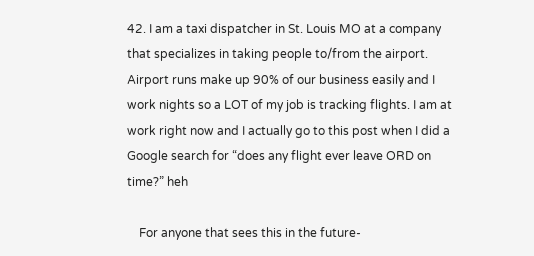42. I am a taxi dispatcher in St. Louis MO at a company that specializes in taking people to/from the airport. Airport runs make up 90% of our business easily and I work nights so a LOT of my job is tracking flights. I am at work right now and I actually go to this post when I did a Google search for “does any flight ever leave ORD on time?” heh

    For anyone that sees this in the future-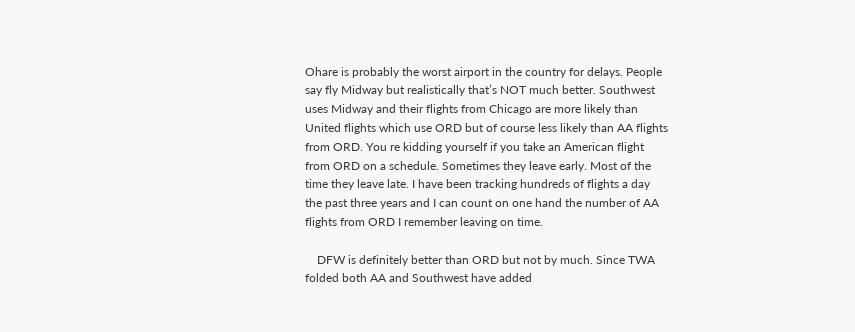Ohare is probably the worst airport in the country for delays. People say fly Midway but realistically that’s NOT much better. Southwest uses Midway and their flights from Chicago are more likely than United flights which use ORD but of course less likely than AA flights from ORD. You re kidding yourself if you take an American flight from ORD on a schedule. Sometimes they leave early. Most of the time they leave late. I have been tracking hundreds of flights a day the past three years and I can count on one hand the number of AA flights from ORD I remember leaving on time.

    DFW is definitely better than ORD but not by much. Since TWA folded both AA and Southwest have added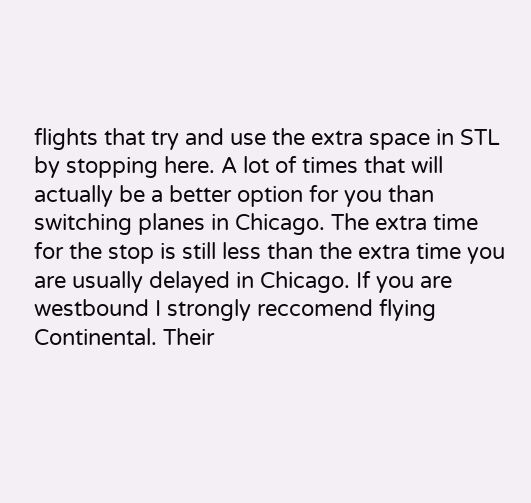flights that try and use the extra space in STL by stopping here. A lot of times that will actually be a better option for you than switching planes in Chicago. The extra time for the stop is still less than the extra time you are usually delayed in Chicago. If you are westbound I strongly reccomend flying Continental. Their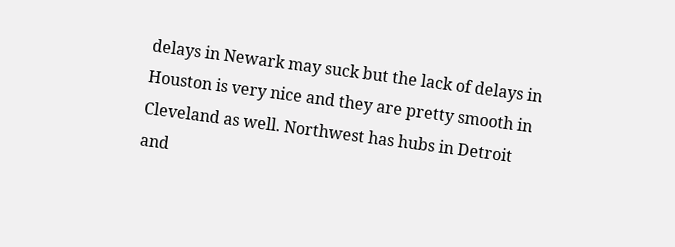delays in Newark may suck but the lack of delays in Houston is very nice and they are pretty smooth in Cleveland as well. Northwest has hubs in Detroit and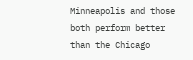Minneapolis and those both perform better than the Chicago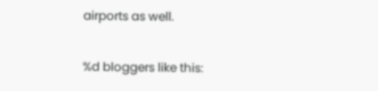airports as well.

%d bloggers like this: